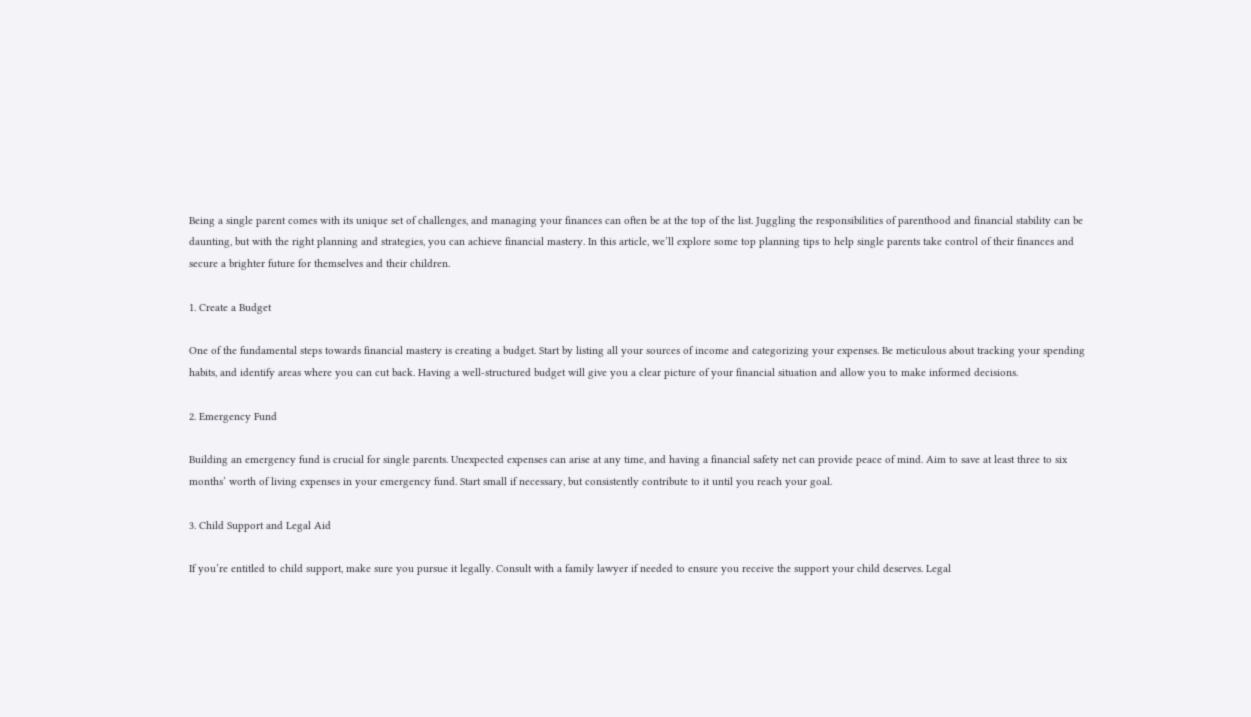Being a single parent comes with its unique set of challenges, and managing your finances can often be at the top of the list. Juggling the responsibilities of parenthood and financial stability can be daunting, but with the right planning and strategies, you can achieve financial mastery. In this article, we’ll explore some top planning tips to help single parents take control of their finances and secure a brighter future for themselves and their children.

1. Create a Budget

One of the fundamental steps towards financial mastery is creating a budget. Start by listing all your sources of income and categorizing your expenses. Be meticulous about tracking your spending habits, and identify areas where you can cut back. Having a well-structured budget will give you a clear picture of your financial situation and allow you to make informed decisions.

2. Emergency Fund

Building an emergency fund is crucial for single parents. Unexpected expenses can arise at any time, and having a financial safety net can provide peace of mind. Aim to save at least three to six months’ worth of living expenses in your emergency fund. Start small if necessary, but consistently contribute to it until you reach your goal.

3. Child Support and Legal Aid

If you’re entitled to child support, make sure you pursue it legally. Consult with a family lawyer if needed to ensure you receive the support your child deserves. Legal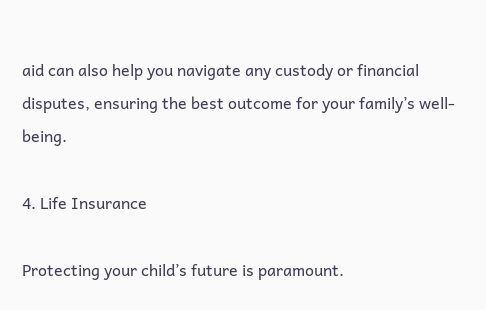aid can also help you navigate any custody or financial disputes, ensuring the best outcome for your family’s well-being.

4. Life Insurance

Protecting your child’s future is paramount.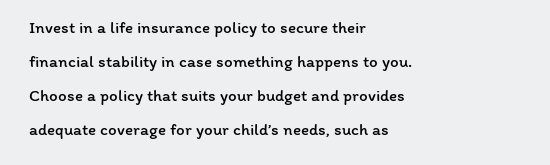Invest in a life insurance policy to secure their financial stability in case something happens to you. Choose a policy that suits your budget and provides adequate coverage for your child’s needs, such as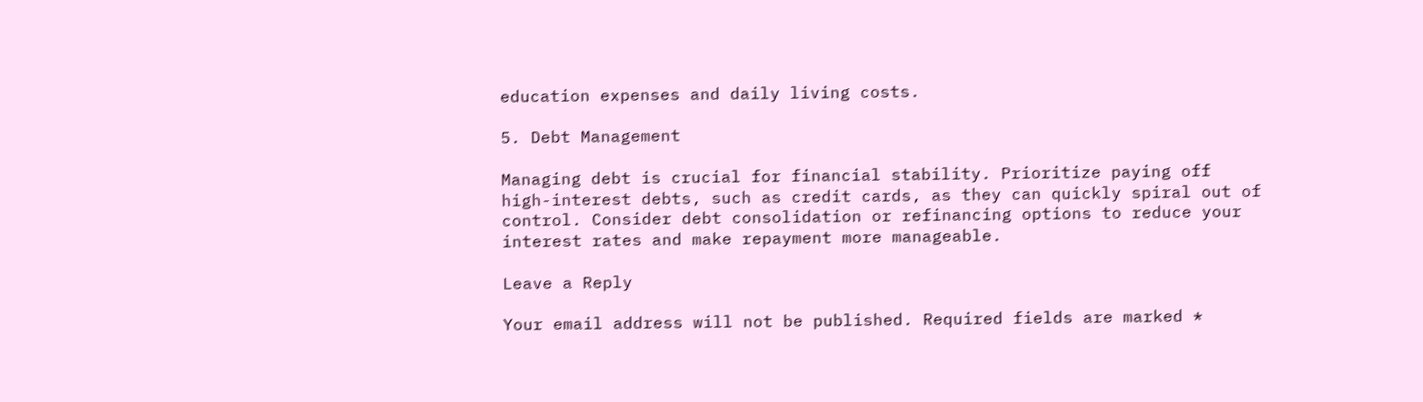education expenses and daily living costs.

5. Debt Management

Managing debt is crucial for financial stability. Prioritize paying off high-interest debts, such as credit cards, as they can quickly spiral out of control. Consider debt consolidation or refinancing options to reduce your interest rates and make repayment more manageable.

Leave a Reply

Your email address will not be published. Required fields are marked *